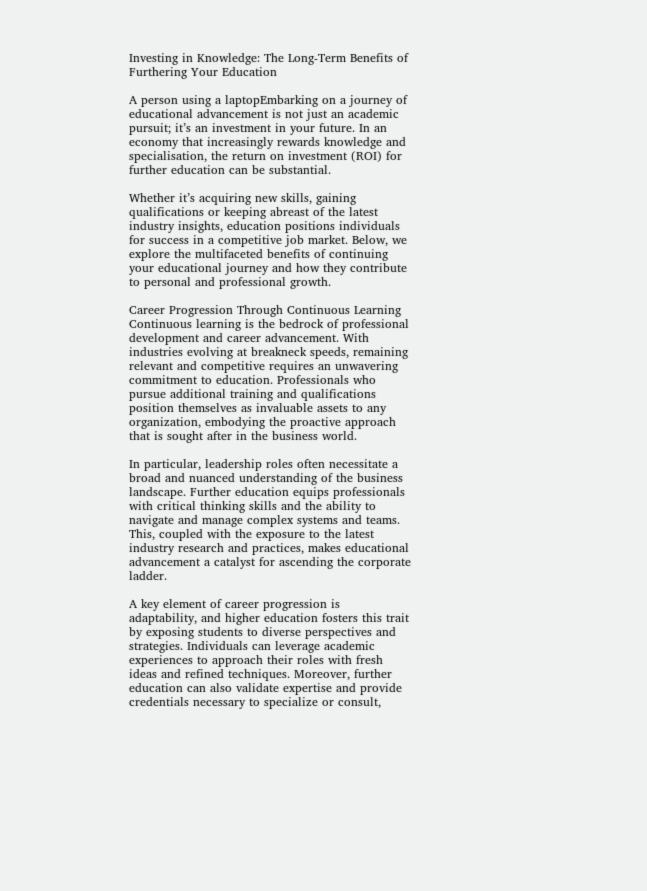Investing in Knowledge: The Long-Term Benefits of Furthering Your Education

A person using a laptopEmbarking on a journey of educational advancement is not just an academic pursuit; it’s an investment in your future. In an economy that increasingly rewards knowledge and specialisation, the return on investment (ROI) for further education can be substantial.

Whether it’s acquiring new skills, gaining qualifications or keeping abreast of the latest industry insights, education positions individuals for success in a competitive job market. Below, we explore the multifaceted benefits of continuing your educational journey and how they contribute to personal and professional growth.

Career Progression Through Continuous Learning
Continuous learning is the bedrock of professional development and career advancement. With industries evolving at breakneck speeds, remaining relevant and competitive requires an unwavering commitment to education. Professionals who pursue additional training and qualifications position themselves as invaluable assets to any organization, embodying the proactive approach that is sought after in the business world.

In particular, leadership roles often necessitate a broad and nuanced understanding of the business landscape. Further education equips professionals with critical thinking skills and the ability to navigate and manage complex systems and teams. This, coupled with the exposure to the latest industry research and practices, makes educational advancement a catalyst for ascending the corporate ladder.

A key element of career progression is adaptability, and higher education fosters this trait by exposing students to diverse perspectives and strategies. Individuals can leverage academic experiences to approach their roles with fresh ideas and refined techniques. Moreover, further education can also validate expertise and provide credentials necessary to specialize or consult,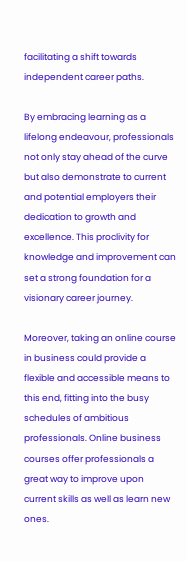facilitating a shift towards independent career paths.

By embracing learning as a lifelong endeavour, professionals not only stay ahead of the curve but also demonstrate to current and potential employers their dedication to growth and excellence. This proclivity for knowledge and improvement can set a strong foundation for a visionary career journey.

Moreover, taking an online course in business could provide a flexible and accessible means to this end, fitting into the busy schedules of ambitious professionals. Online business courses offer professionals a great way to improve upon current skills as well as learn new ones.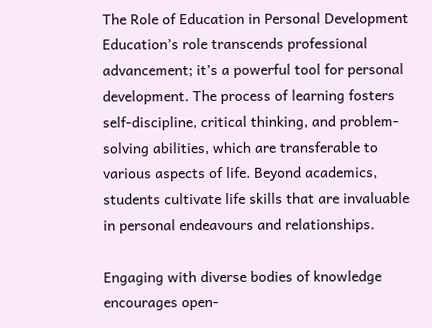The Role of Education in Personal Development
Education’s role transcends professional advancement; it’s a powerful tool for personal development. The process of learning fosters self-discipline, critical thinking, and problem-solving abilities, which are transferable to various aspects of life. Beyond academics, students cultivate life skills that are invaluable in personal endeavours and relationships.

Engaging with diverse bodies of knowledge encourages open-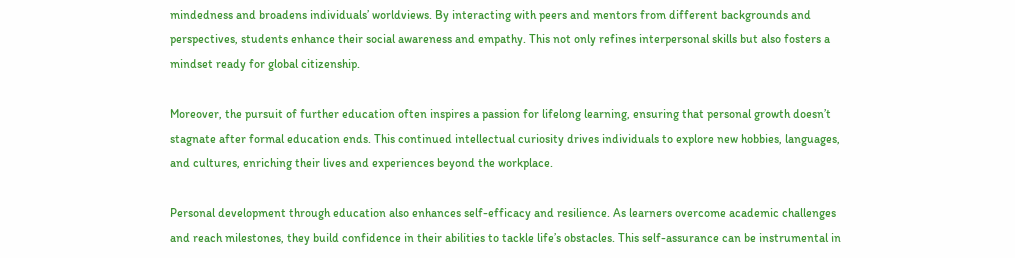mindedness and broadens individuals’ worldviews. By interacting with peers and mentors from different backgrounds and perspectives, students enhance their social awareness and empathy. This not only refines interpersonal skills but also fosters a mindset ready for global citizenship.

Moreover, the pursuit of further education often inspires a passion for lifelong learning, ensuring that personal growth doesn’t stagnate after formal education ends. This continued intellectual curiosity drives individuals to explore new hobbies, languages, and cultures, enriching their lives and experiences beyond the workplace.

Personal development through education also enhances self-efficacy and resilience. As learners overcome academic challenges and reach milestones, they build confidence in their abilities to tackle life’s obstacles. This self-assurance can be instrumental in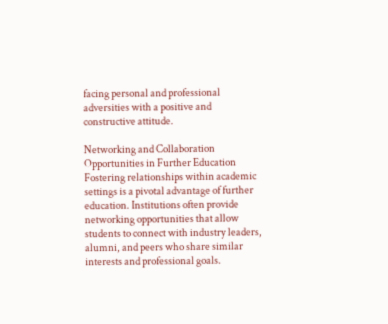facing personal and professional adversities with a positive and constructive attitude.

Networking and Collaboration Opportunities in Further Education
Fostering relationships within academic settings is a pivotal advantage of further education. Institutions often provide networking opportunities that allow students to connect with industry leaders, alumni, and peers who share similar interests and professional goals.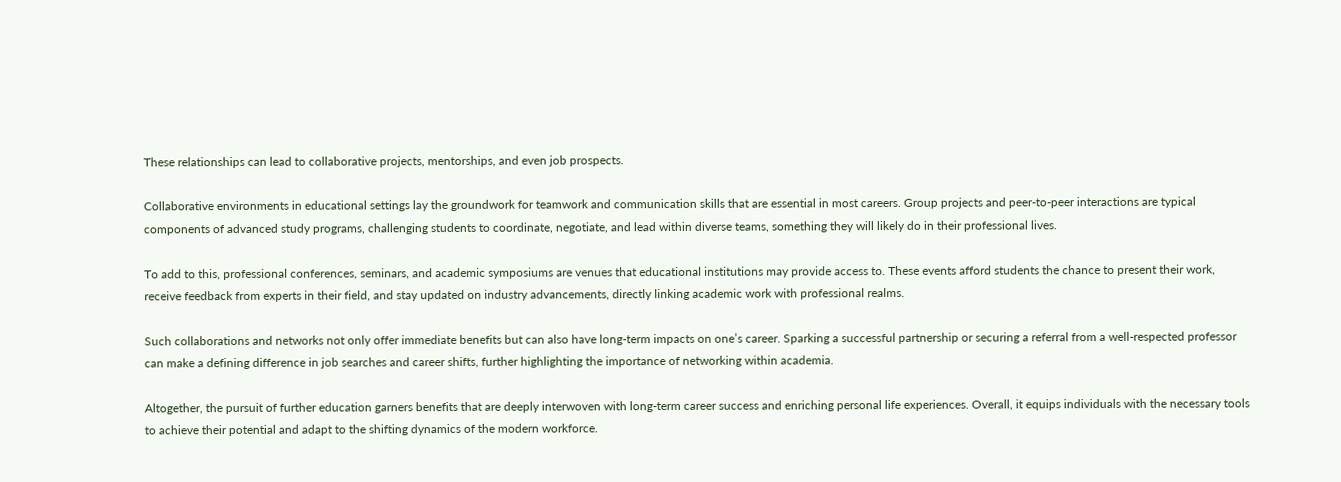These relationships can lead to collaborative projects, mentorships, and even job prospects.

Collaborative environments in educational settings lay the groundwork for teamwork and communication skills that are essential in most careers. Group projects and peer-to-peer interactions are typical components of advanced study programs, challenging students to coordinate, negotiate, and lead within diverse teams, something they will likely do in their professional lives.

To add to this, professional conferences, seminars, and academic symposiums are venues that educational institutions may provide access to. These events afford students the chance to present their work, receive feedback from experts in their field, and stay updated on industry advancements, directly linking academic work with professional realms.

Such collaborations and networks not only offer immediate benefits but can also have long-term impacts on one’s career. Sparking a successful partnership or securing a referral from a well-respected professor can make a defining difference in job searches and career shifts, further highlighting the importance of networking within academia.

Altogether, the pursuit of further education garners benefits that are deeply interwoven with long-term career success and enriching personal life experiences. Overall, it equips individuals with the necessary tools to achieve their potential and adapt to the shifting dynamics of the modern workforce.